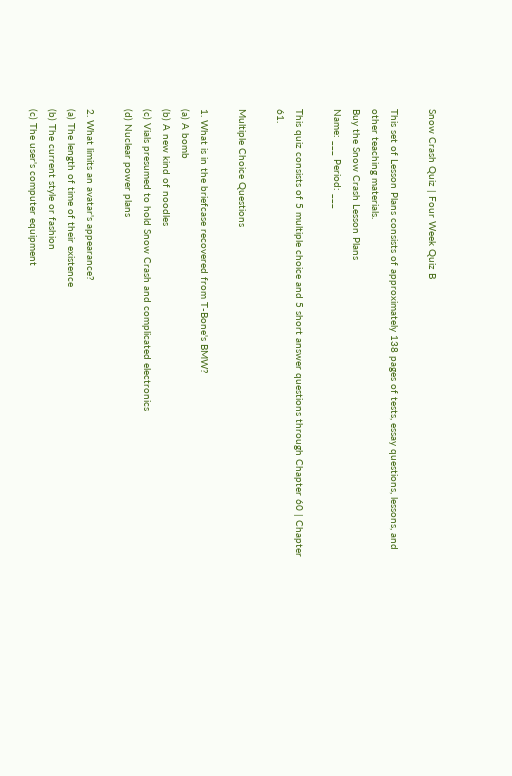Snow Crash Quiz | Four Week Quiz B

This set of Lesson Plans consists of approximately 138 pages of tests, essay questions, lessons, and other teaching materials.
Buy the Snow Crash Lesson Plans
Name: ___ Period: ___

This quiz consists of 5 multiple choice and 5 short answer questions through Chapter 60 | Chapter 61.

Multiple Choice Questions

1. What is in the briefcase recovered from T-Bone's BMW?
(a) A bomb
(b) A new kind of noodles
(c) Vials presumed to hold Snow Crash and complicated electronics
(d) Nuclear power plans

2. What limits an avatar's appearance?
(a) The length of time of their existence
(b) The current style or fashion
(c) The user's computer equipment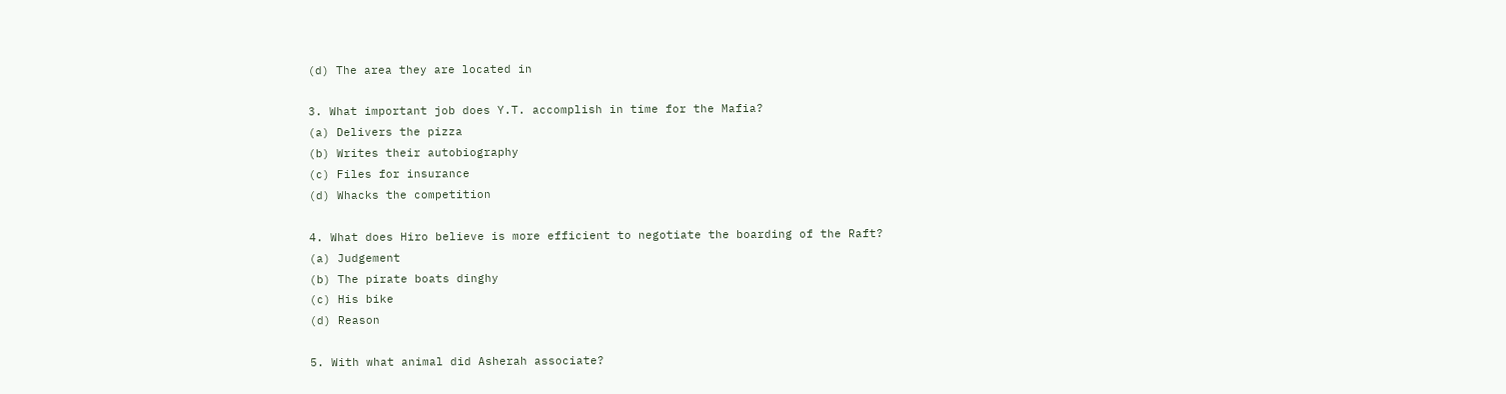(d) The area they are located in

3. What important job does Y.T. accomplish in time for the Mafia?
(a) Delivers the pizza
(b) Writes their autobiography
(c) Files for insurance
(d) Whacks the competition

4. What does Hiro believe is more efficient to negotiate the boarding of the Raft?
(a) Judgement
(b) The pirate boats dinghy
(c) His bike
(d) Reason

5. With what animal did Asherah associate?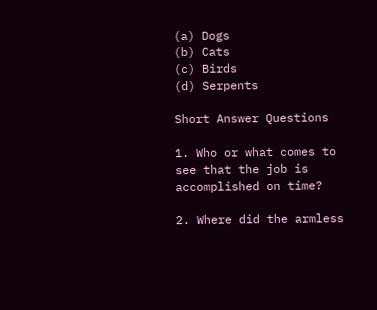(a) Dogs
(b) Cats
(c) Birds
(d) Serpents

Short Answer Questions

1. Who or what comes to see that the job is accomplished on time?

2. Where did the armless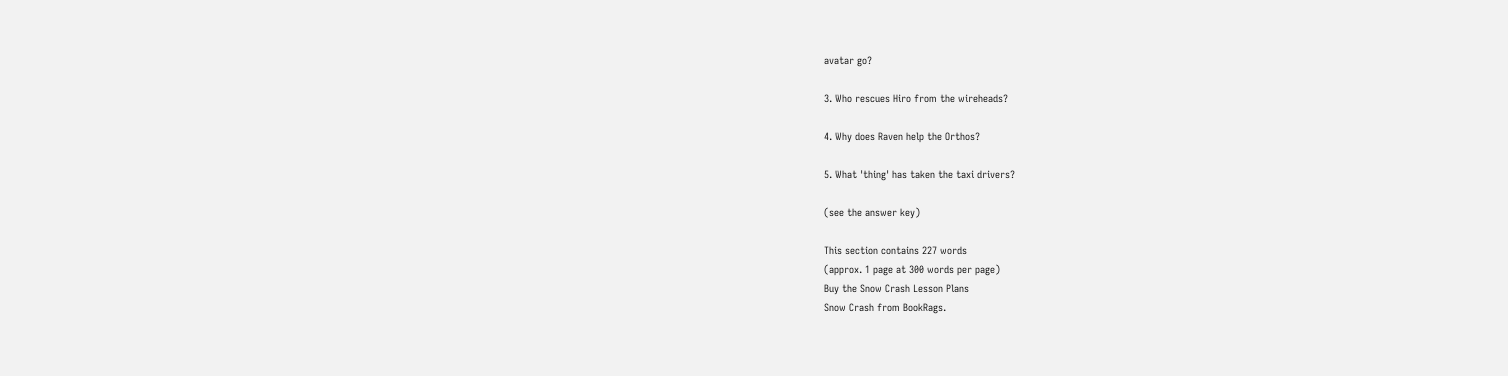avatar go?

3. Who rescues Hiro from the wireheads?

4. Why does Raven help the Orthos?

5. What 'thing' has taken the taxi drivers?

(see the answer key)

This section contains 227 words
(approx. 1 page at 300 words per page)
Buy the Snow Crash Lesson Plans
Snow Crash from BookRags.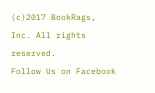(c)2017 BookRags, Inc. All rights reserved.
Follow Us on Facebook